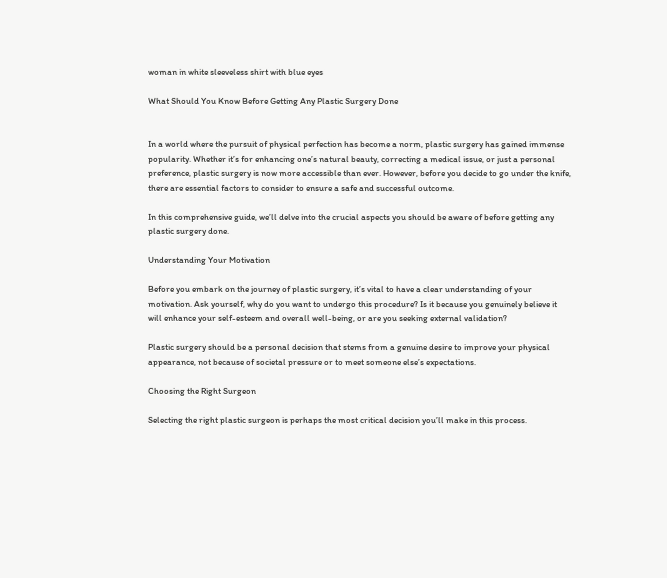woman in white sleeveless shirt with blue eyes

What Should You Know Before Getting Any Plastic Surgery Done


In a world where the pursuit of physical perfection has become a norm, plastic surgery has gained immense popularity. Whether it’s for enhancing one’s natural beauty, correcting a medical issue, or just a personal preference, plastic surgery is now more accessible than ever. However, before you decide to go under the knife, there are essential factors to consider to ensure a safe and successful outcome.

In this comprehensive guide, we’ll delve into the crucial aspects you should be aware of before getting any plastic surgery done.

Understanding Your Motivation

Before you embark on the journey of plastic surgery, it’s vital to have a clear understanding of your motivation. Ask yourself, why do you want to undergo this procedure? Is it because you genuinely believe it will enhance your self-esteem and overall well-being, or are you seeking external validation?

Plastic surgery should be a personal decision that stems from a genuine desire to improve your physical appearance, not because of societal pressure or to meet someone else’s expectations.

Choosing the Right Surgeon

Selecting the right plastic surgeon is perhaps the most critical decision you’ll make in this process.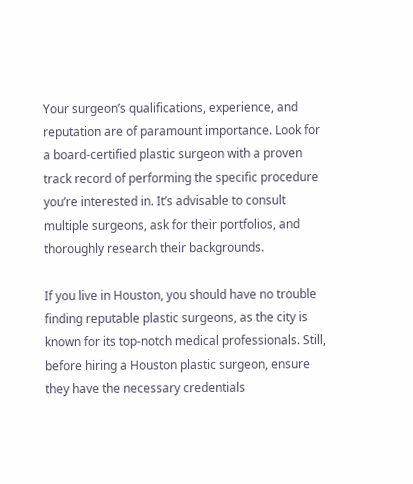Your surgeon’s qualifications, experience, and reputation are of paramount importance. Look for a board-certified plastic surgeon with a proven track record of performing the specific procedure you’re interested in. It’s advisable to consult multiple surgeons, ask for their portfolios, and thoroughly research their backgrounds.

If you live in Houston, you should have no trouble finding reputable plastic surgeons, as the city is known for its top-notch medical professionals. Still, before hiring a Houston plastic surgeon, ensure they have the necessary credentials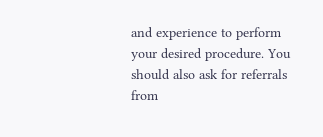and experience to perform your desired procedure. You should also ask for referrals from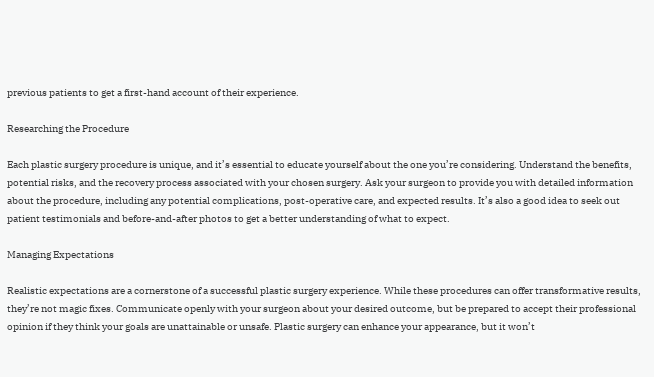previous patients to get a first-hand account of their experience.

Researching the Procedure

Each plastic surgery procedure is unique, and it’s essential to educate yourself about the one you’re considering. Understand the benefits, potential risks, and the recovery process associated with your chosen surgery. Ask your surgeon to provide you with detailed information about the procedure, including any potential complications, post-operative care, and expected results. It’s also a good idea to seek out patient testimonials and before-and-after photos to get a better understanding of what to expect.

Managing Expectations

Realistic expectations are a cornerstone of a successful plastic surgery experience. While these procedures can offer transformative results, they’re not magic fixes. Communicate openly with your surgeon about your desired outcome, but be prepared to accept their professional opinion if they think your goals are unattainable or unsafe. Plastic surgery can enhance your appearance, but it won’t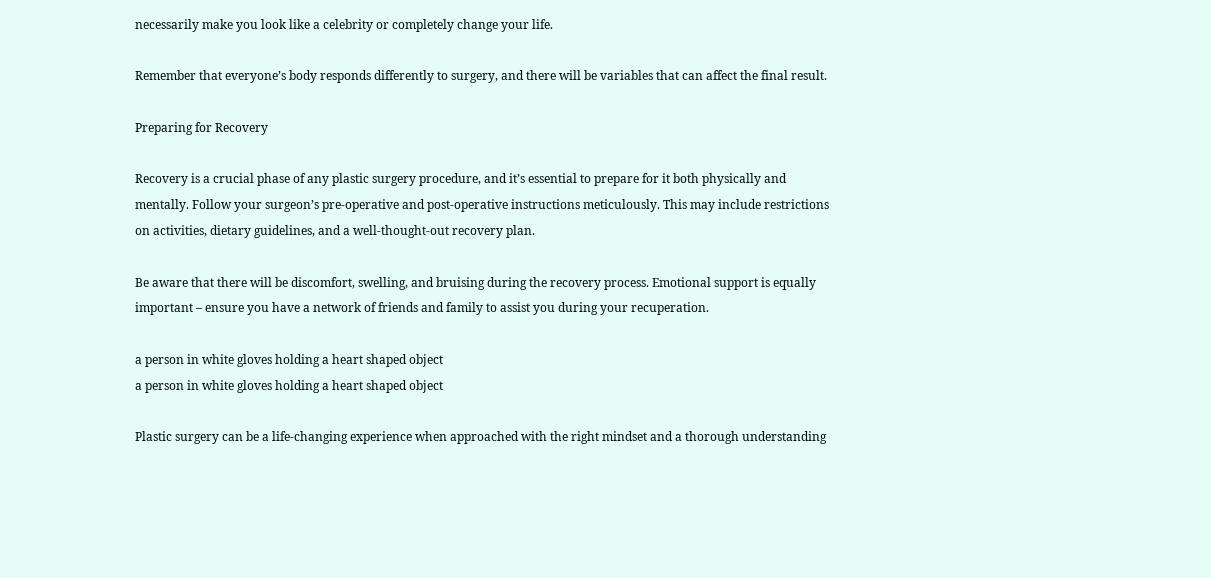necessarily make you look like a celebrity or completely change your life.

Remember that everyone’s body responds differently to surgery, and there will be variables that can affect the final result.

Preparing for Recovery

Recovery is a crucial phase of any plastic surgery procedure, and it’s essential to prepare for it both physically and mentally. Follow your surgeon’s pre-operative and post-operative instructions meticulously. This may include restrictions on activities, dietary guidelines, and a well-thought-out recovery plan.

Be aware that there will be discomfort, swelling, and bruising during the recovery process. Emotional support is equally important – ensure you have a network of friends and family to assist you during your recuperation.

a person in white gloves holding a heart shaped object
a person in white gloves holding a heart shaped object

Plastic surgery can be a life-changing experience when approached with the right mindset and a thorough understanding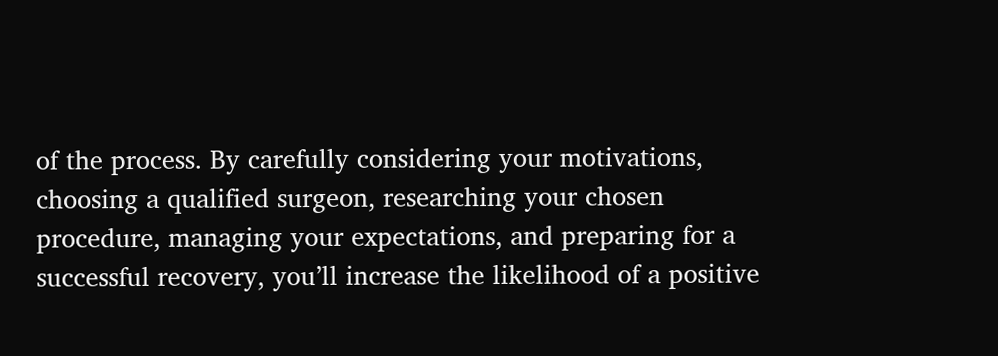of the process. By carefully considering your motivations, choosing a qualified surgeon, researching your chosen procedure, managing your expectations, and preparing for a successful recovery, you’ll increase the likelihood of a positive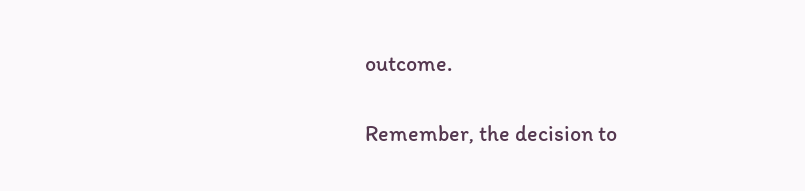outcome.

Remember, the decision to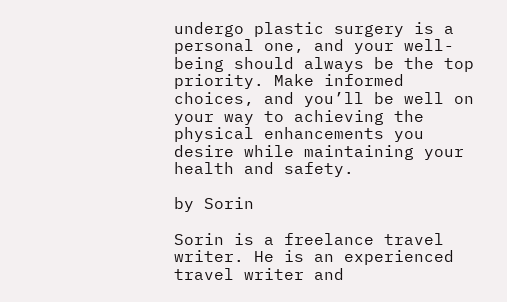undergo plastic surgery is a personal one, and your well-being should always be the top priority. Make informed choices, and you’ll be well on your way to achieving the physical enhancements you desire while maintaining your health and safety.

by Sorin

Sorin is a freelance travel writer. He is an experienced travel writer and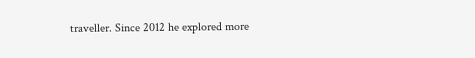traveller. Since 2012 he explored more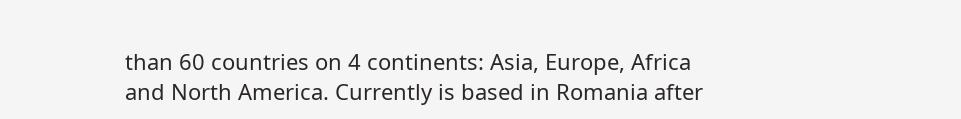than 60 countries on 4 continents: Asia, Europe, Africa and North America. Currently is based in Romania after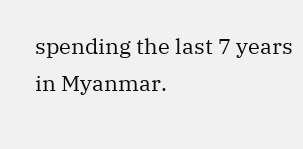spending the last 7 years in Myanmar.